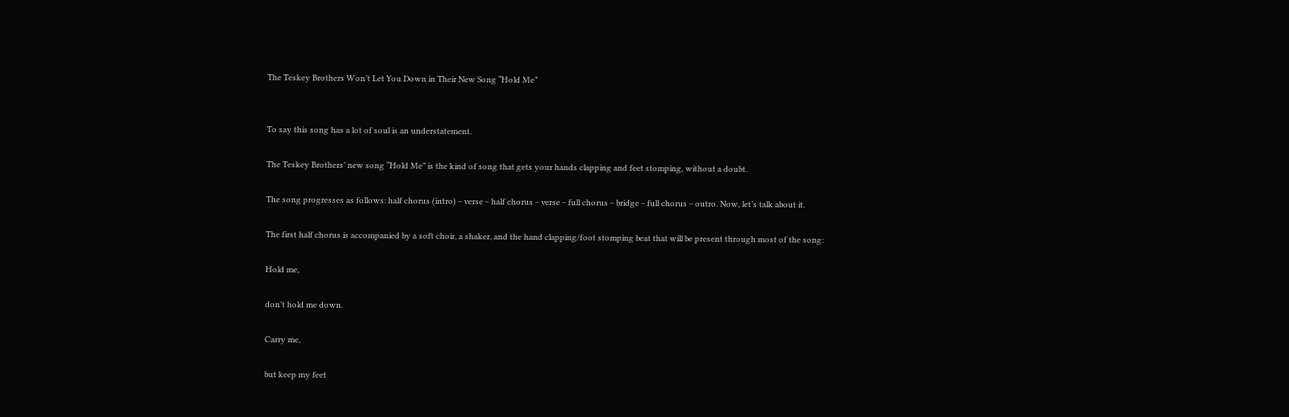The Teskey Brothers Won’t Let You Down in Their New Song “Hold Me”


To say this song has a lot of soul is an understatement.

The Teskey Brothers’ new song “Hold Me” is the kind of song that gets your hands clapping and feet stomping, without a doubt.

The song progresses as follows: half chorus (intro) ‒ verse ‒ half chorus ‒ verse ‒ full chorus ‒ bridge ‒ full chorus ‒ outro. Now, let’s talk about it.

The first half chorus is accompanied by a soft choir, a shaker, and the hand clapping/foot stomping beat that will be present through most of the song:

Hold me,

don’t hold me down.

Carry me,

but keep my feet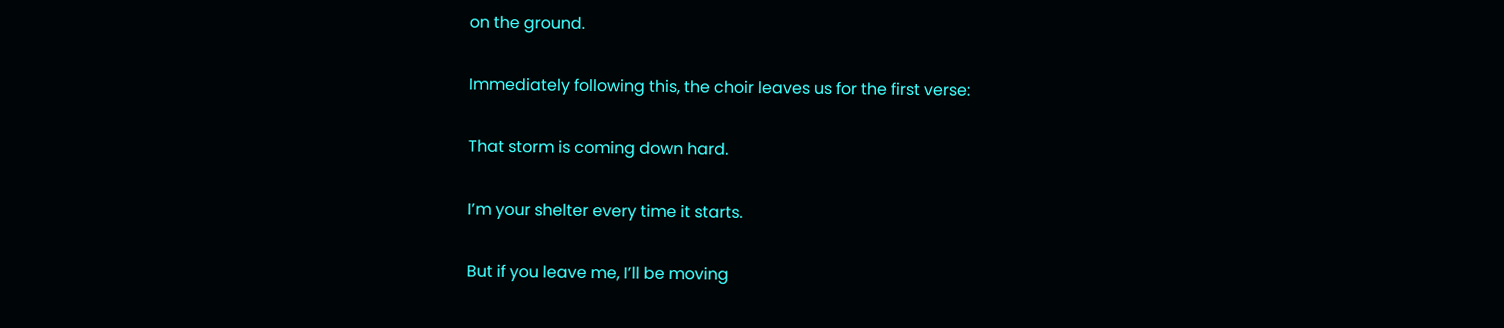on the ground.

Immediately following this, the choir leaves us for the first verse:

That storm is coming down hard.

I’m your shelter every time it starts.

But if you leave me, I’ll be moving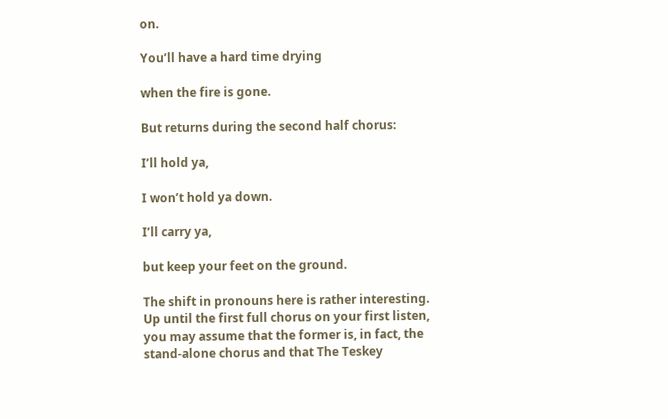on.

You’ll have a hard time drying

when the fire is gone.

But returns during the second half chorus:

I’ll hold ya,

I won’t hold ya down.

I’ll carry ya,

but keep your feet on the ground.

The shift in pronouns here is rather interesting. Up until the first full chorus on your first listen, you may assume that the former is, in fact, the stand-alone chorus and that The Teskey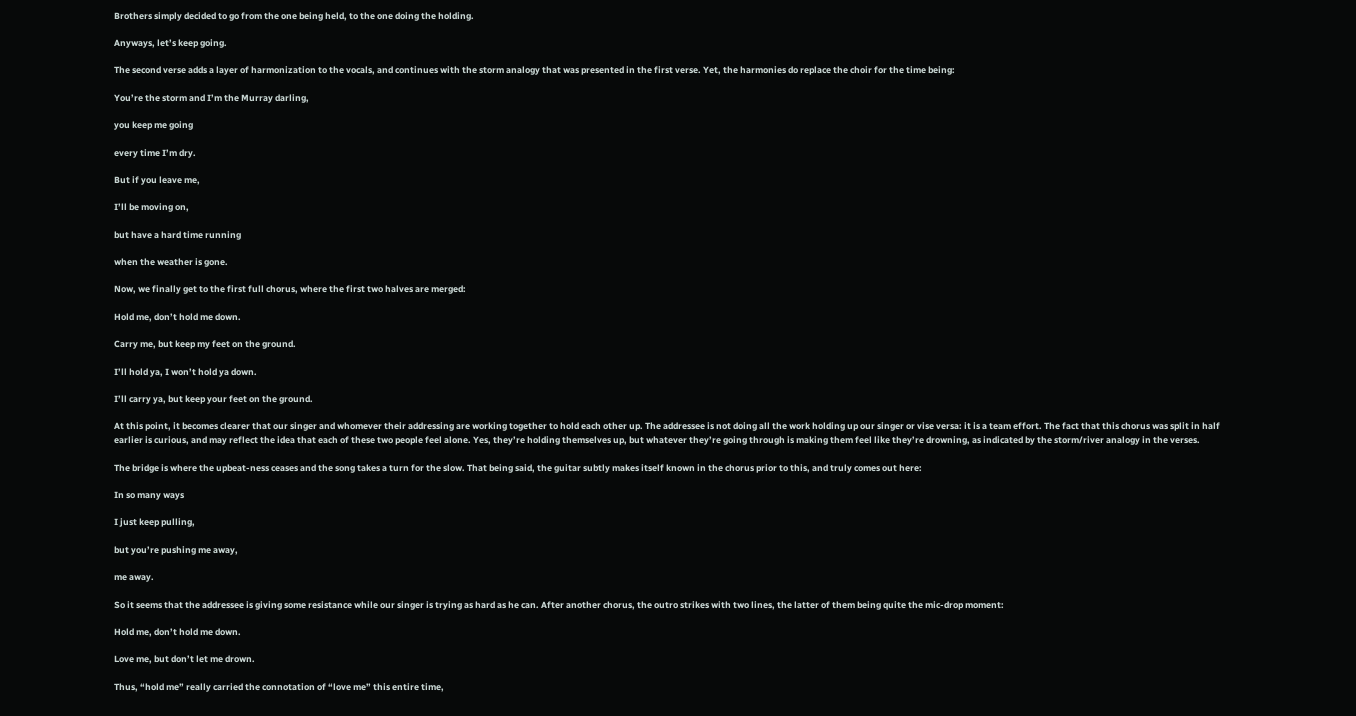Brothers simply decided to go from the one being held, to the one doing the holding.

Anyways, let’s keep going.

The second verse adds a layer of harmonization to the vocals, and continues with the storm analogy that was presented in the first verse. Yet, the harmonies do replace the choir for the time being:

You’re the storm and I’m the Murray darling,

you keep me going

every time I’m dry.

But if you leave me,

I’ll be moving on,

but have a hard time running

when the weather is gone.

Now, we finally get to the first full chorus, where the first two halves are merged:

Hold me, don’t hold me down.

Carry me, but keep my feet on the ground.

I’ll hold ya, I won’t hold ya down.

I’ll carry ya, but keep your feet on the ground.

At this point, it becomes clearer that our singer and whomever their addressing are working together to hold each other up. The addressee is not doing all the work holding up our singer or vise versa: it is a team effort. The fact that this chorus was split in half earlier is curious, and may reflect the idea that each of these two people feel alone. Yes, they’re holding themselves up, but whatever they’re going through is making them feel like they’re drowning, as indicated by the storm/river analogy in the verses.

The bridge is where the upbeat-ness ceases and the song takes a turn for the slow. That being said, the guitar subtly makes itself known in the chorus prior to this, and truly comes out here:

In so many ways

I just keep pulling,

but you’re pushing me away,

me away.

So it seems that the addressee is giving some resistance while our singer is trying as hard as he can. After another chorus, the outro strikes with two lines, the latter of them being quite the mic-drop moment:

Hold me, don’t hold me down.

Love me, but don’t let me drown.

Thus, “hold me” really carried the connotation of “love me” this entire time,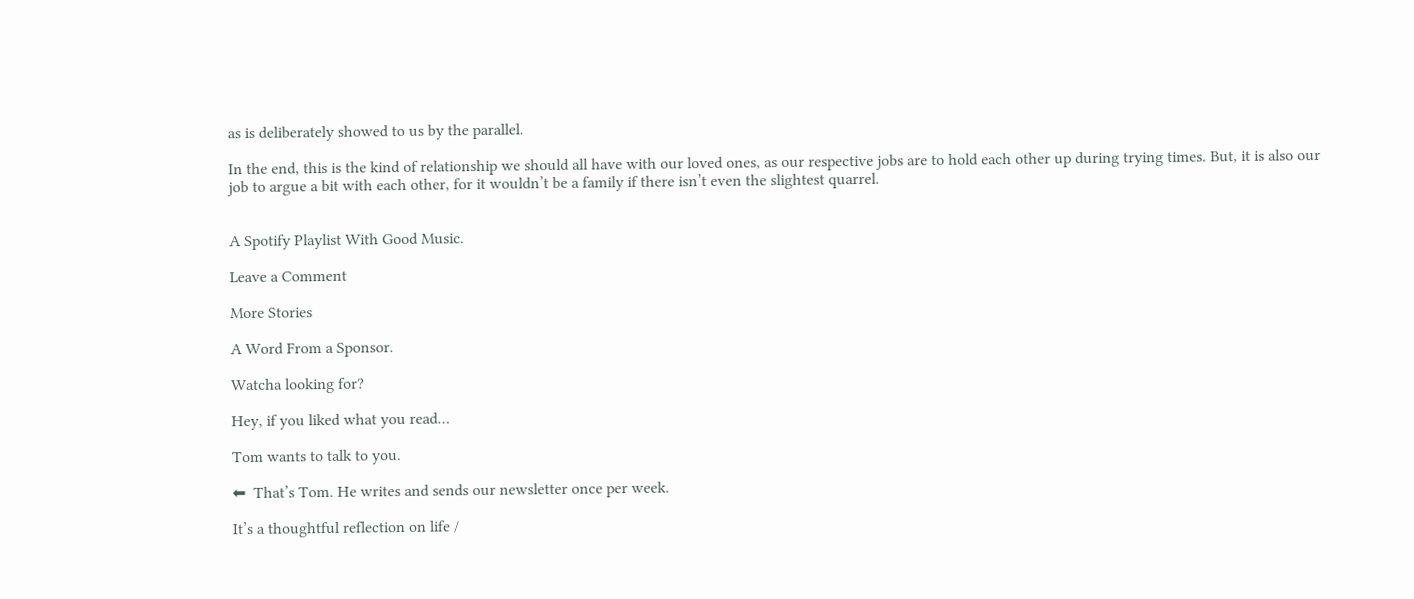as is deliberately showed to us by the parallel.

In the end, this is the kind of relationship we should all have with our loved ones, as our respective jobs are to hold each other up during trying times. But, it is also our job to argue a bit with each other, for it wouldn’t be a family if there isn’t even the slightest quarrel.


A Spotify Playlist With Good Music.

Leave a Comment

More Stories

A Word From a Sponsor.

Watcha looking for?

Hey, if you liked what you read…

Tom wants to talk to you.

⬅  That’s Tom. He writes and sends our newsletter once per week.

It’s a thoughtful reflection on life /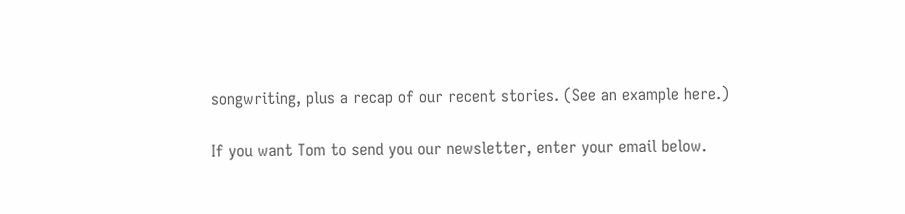songwriting, plus a recap of our recent stories. (See an example here.)

If you want Tom to send you our newsletter, enter your email below.